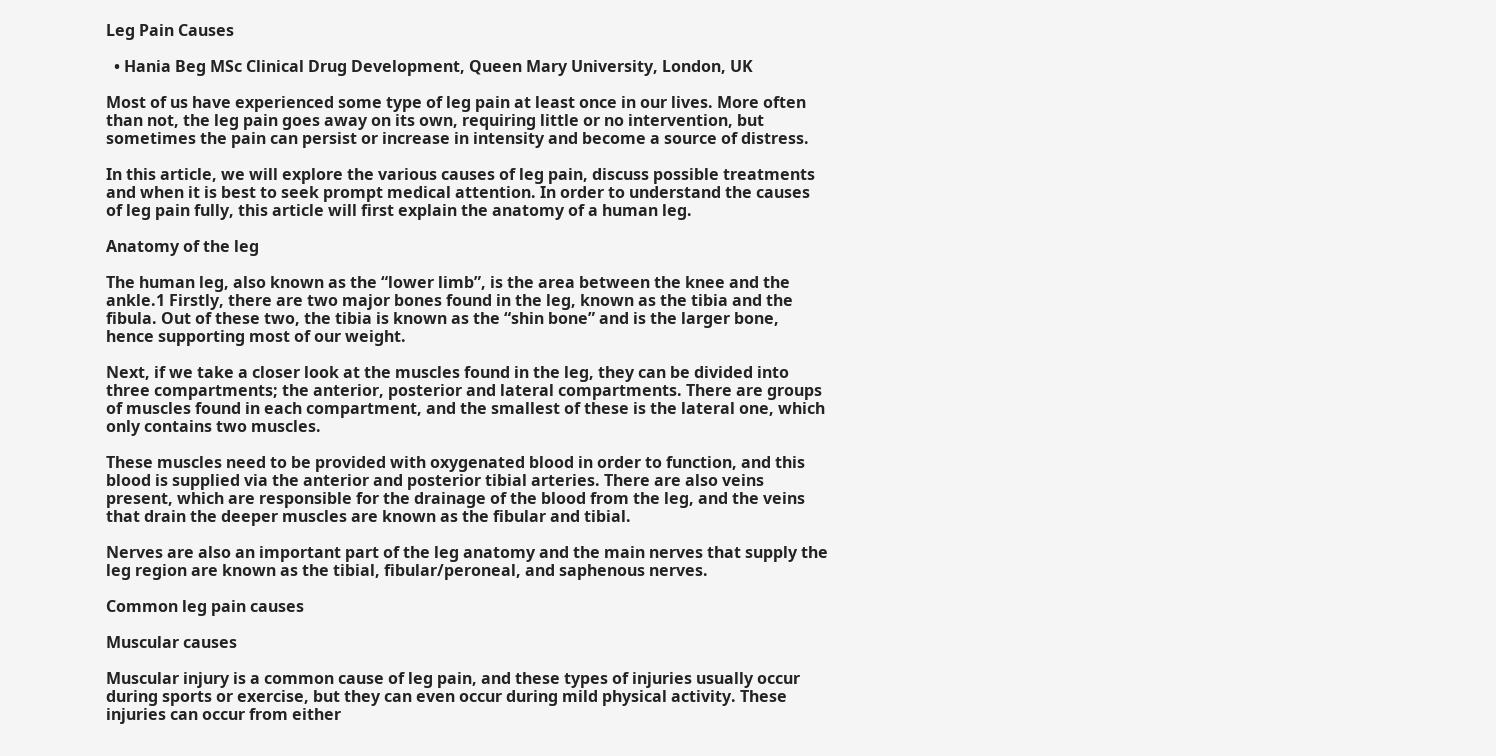Leg Pain Causes

  • Hania Beg MSc Clinical Drug Development, Queen Mary University, London, UK

Most of us have experienced some type of leg pain at least once in our lives. More often than not, the leg pain goes away on its own, requiring little or no intervention, but sometimes the pain can persist or increase in intensity and become a source of distress.

In this article, we will explore the various causes of leg pain, discuss possible treatments and when it is best to seek prompt medical attention. In order to understand the causes of leg pain fully, this article will first explain the anatomy of a human leg.

Anatomy of the leg

The human leg, also known as the “lower limb”, is the area between the knee and the ankle.1 Firstly, there are two major bones found in the leg, known as the tibia and the fibula. Out of these two, the tibia is known as the “shin bone” and is the larger bone, hence supporting most of our weight.

Next, if we take a closer look at the muscles found in the leg, they can be divided into three compartments; the anterior, posterior and lateral compartments. There are groups of muscles found in each compartment, and the smallest of these is the lateral one, which only contains two muscles.

These muscles need to be provided with oxygenated blood in order to function, and this blood is supplied via the anterior and posterior tibial arteries. There are also veins present, which are responsible for the drainage of the blood from the leg, and the veins that drain the deeper muscles are known as the fibular and tibial.

Nerves are also an important part of the leg anatomy and the main nerves that supply the leg region are known as the tibial, fibular/peroneal, and saphenous nerves.

Common leg pain causes

Muscular causes

Muscular injury is a common cause of leg pain, and these types of injuries usually occur during sports or exercise, but they can even occur during mild physical activity. These injuries can occur from either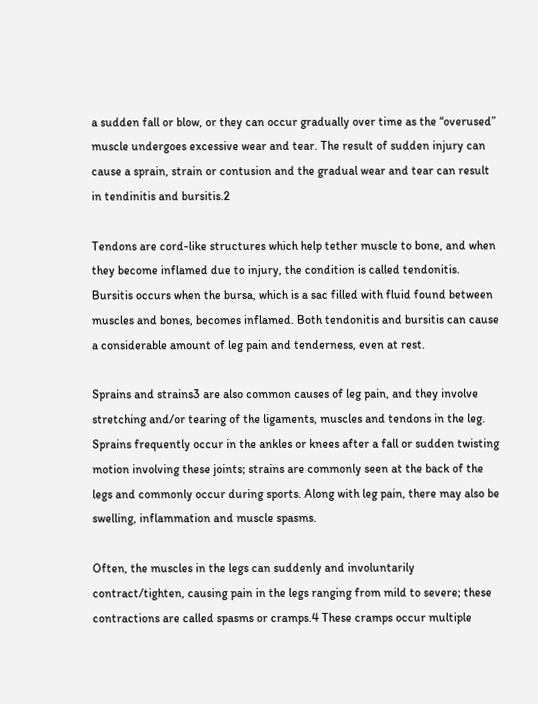a sudden fall or blow, or they can occur gradually over time as the “overused” muscle undergoes excessive wear and tear. The result of sudden injury can cause a sprain, strain or contusion and the gradual wear and tear can result in tendinitis and bursitis.2

Tendons are cord-like structures which help tether muscle to bone, and when they become inflamed due to injury, the condition is called tendonitis. Bursitis occurs when the bursa, which is a sac filled with fluid found between muscles and bones, becomes inflamed. Both tendonitis and bursitis can cause a considerable amount of leg pain and tenderness, even at rest.

Sprains and strains3 are also common causes of leg pain, and they involve stretching and/or tearing of the ligaments, muscles and tendons in the leg. Sprains frequently occur in the ankles or knees after a fall or sudden twisting motion involving these joints; strains are commonly seen at the back of the legs and commonly occur during sports. Along with leg pain, there may also be swelling, inflammation and muscle spasms.

Often, the muscles in the legs can suddenly and involuntarily contract/tighten, causing pain in the legs ranging from mild to severe; these contractions are called spasms or cramps.4 These cramps occur multiple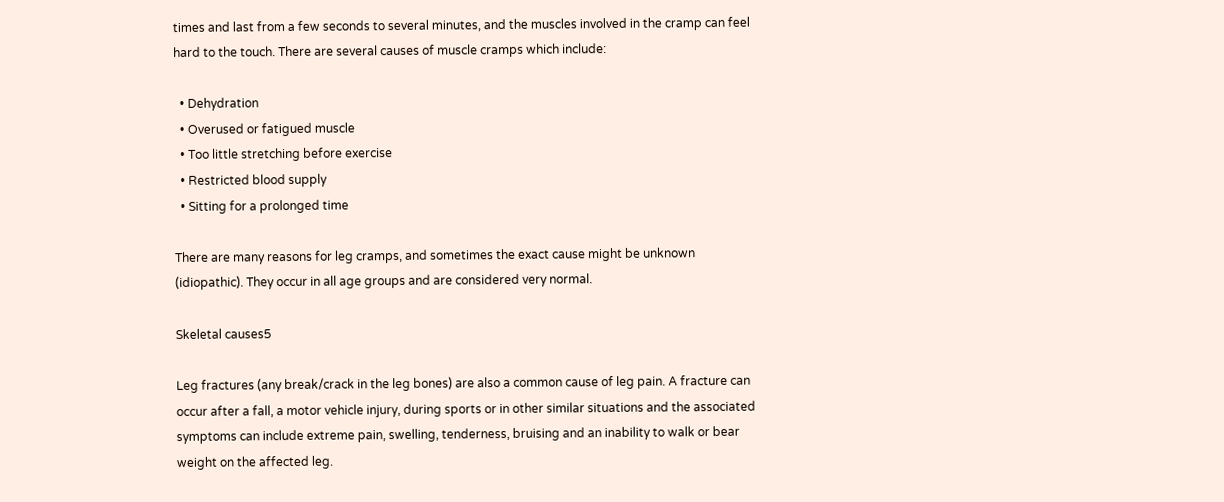times and last from a few seconds to several minutes, and the muscles involved in the cramp can feel hard to the touch. There are several causes of muscle cramps which include:

  • Dehydration
  • Overused or fatigued muscle
  • Too little stretching before exercise
  • Restricted blood supply
  • Sitting for a prolonged time

There are many reasons for leg cramps, and sometimes the exact cause might be unknown (idiopathic). They occur in all age groups and are considered very normal.

Skeletal causes5

Leg fractures (any break/crack in the leg bones) are also a common cause of leg pain. A fracture can occur after a fall, a motor vehicle injury, during sports or in other similar situations and the associated symptoms can include extreme pain, swelling, tenderness, bruising and an inability to walk or bear weight on the affected leg.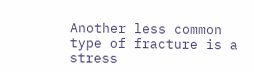Another less common type of fracture is a stress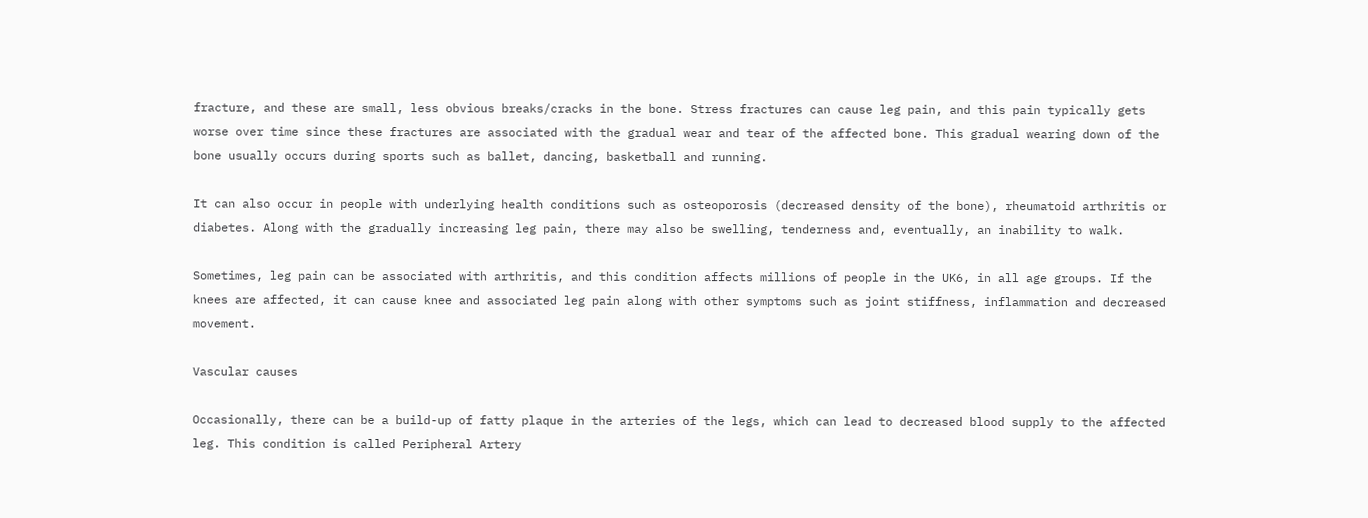fracture, and these are small, less obvious breaks/cracks in the bone. Stress fractures can cause leg pain, and this pain typically gets worse over time since these fractures are associated with the gradual wear and tear of the affected bone. This gradual wearing down of the bone usually occurs during sports such as ballet, dancing, basketball and running.

It can also occur in people with underlying health conditions such as osteoporosis (decreased density of the bone), rheumatoid arthritis or diabetes. Along with the gradually increasing leg pain, there may also be swelling, tenderness and, eventually, an inability to walk.

Sometimes, leg pain can be associated with arthritis, and this condition affects millions of people in the UK6, in all age groups. If the knees are affected, it can cause knee and associated leg pain along with other symptoms such as joint stiffness, inflammation and decreased movement.

Vascular causes

Occasionally, there can be a build-up of fatty plaque in the arteries of the legs, which can lead to decreased blood supply to the affected leg. This condition is called Peripheral Artery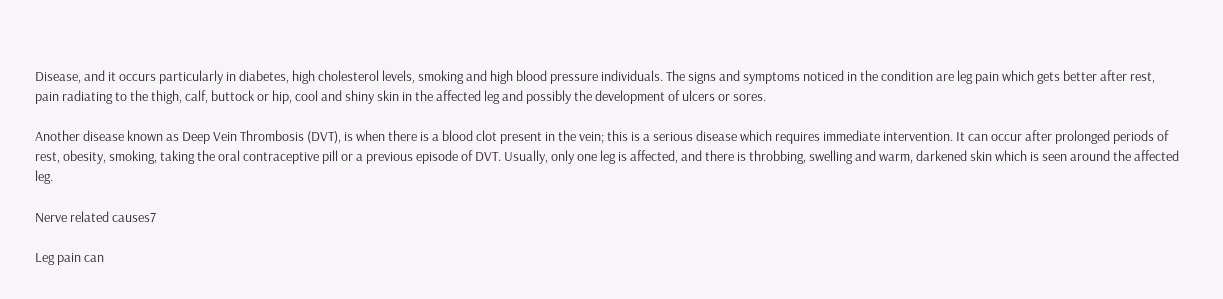Disease, and it occurs particularly in diabetes, high cholesterol levels, smoking and high blood pressure individuals. The signs and symptoms noticed in the condition are leg pain which gets better after rest, pain radiating to the thigh, calf, buttock or hip, cool and shiny skin in the affected leg and possibly the development of ulcers or sores.

Another disease known as Deep Vein Thrombosis (DVT), is when there is a blood clot present in the vein; this is a serious disease which requires immediate intervention. It can occur after prolonged periods of rest, obesity, smoking, taking the oral contraceptive pill or a previous episode of DVT. Usually, only one leg is affected, and there is throbbing, swelling and warm, darkened skin which is seen around the affected leg.

Nerve related causes7

Leg pain can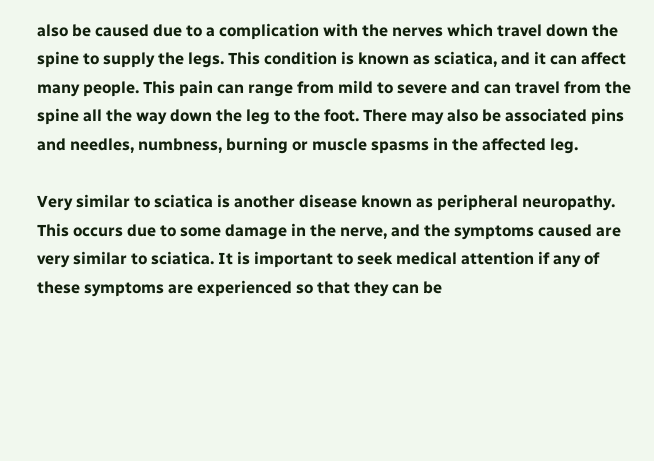also be caused due to a complication with the nerves which travel down the spine to supply the legs. This condition is known as sciatica, and it can affect many people. This pain can range from mild to severe and can travel from the spine all the way down the leg to the foot. There may also be associated pins and needles, numbness, burning or muscle spasms in the affected leg.

Very similar to sciatica is another disease known as peripheral neuropathy. This occurs due to some damage in the nerve, and the symptoms caused are very similar to sciatica. It is important to seek medical attention if any of these symptoms are experienced so that they can be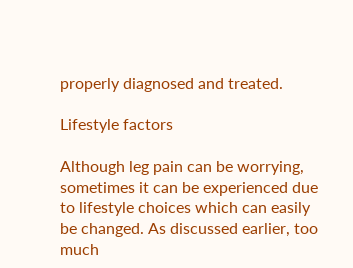properly diagnosed and treated.

Lifestyle factors

Although leg pain can be worrying, sometimes it can be experienced due to lifestyle choices which can easily be changed. As discussed earlier, too much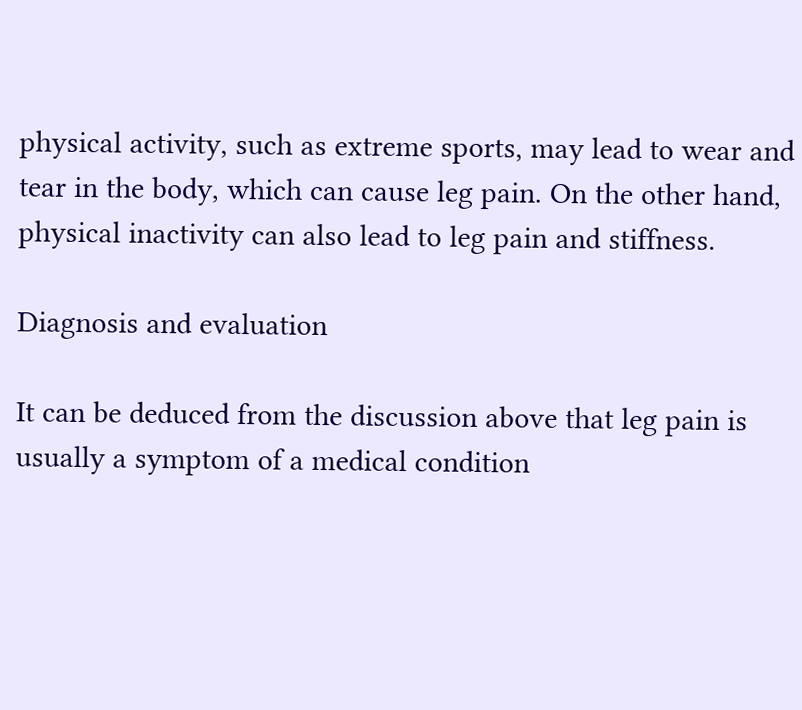physical activity, such as extreme sports, may lead to wear and tear in the body, which can cause leg pain. On the other hand, physical inactivity can also lead to leg pain and stiffness.

Diagnosis and evaluation

It can be deduced from the discussion above that leg pain is usually a symptom of a medical condition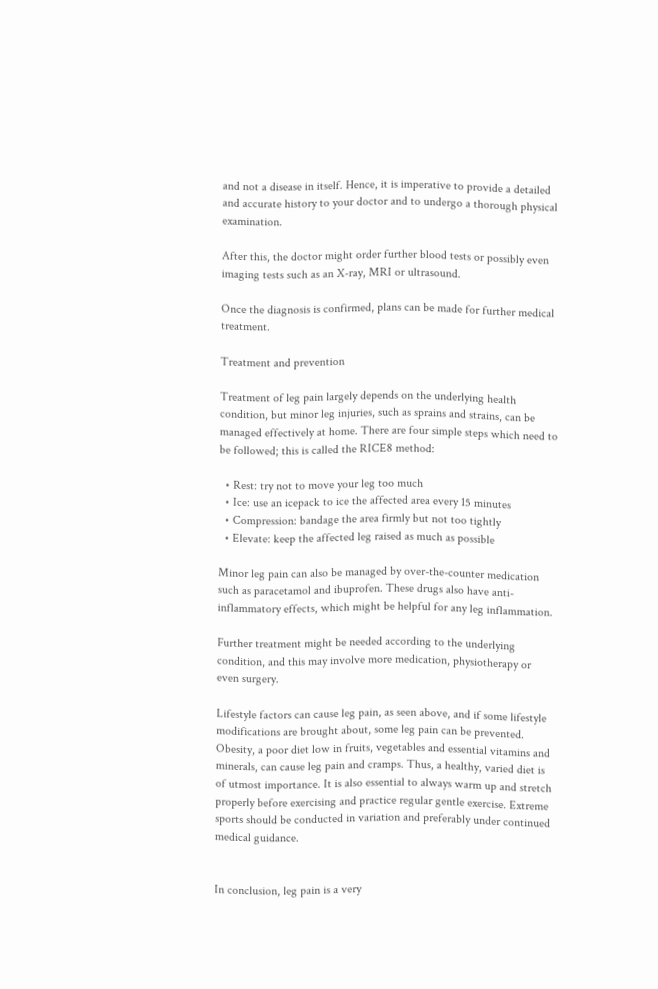and not a disease in itself. Hence, it is imperative to provide a detailed and accurate history to your doctor and to undergo a thorough physical examination.

After this, the doctor might order further blood tests or possibly even imaging tests such as an X-ray, MRI or ultrasound.

Once the diagnosis is confirmed, plans can be made for further medical treatment.

Treatment and prevention

Treatment of leg pain largely depends on the underlying health condition, but minor leg injuries, such as sprains and strains, can be managed effectively at home. There are four simple steps which need to be followed; this is called the RICE8 method:

  • Rest: try not to move your leg too much
  • Ice: use an icepack to ice the affected area every 15 minutes
  • Compression: bandage the area firmly but not too tightly
  • Elevate: keep the affected leg raised as much as possible

Minor leg pain can also be managed by over-the-counter medication such as paracetamol and ibuprofen. These drugs also have anti-inflammatory effects, which might be helpful for any leg inflammation.

Further treatment might be needed according to the underlying condition, and this may involve more medication, physiotherapy or even surgery.

Lifestyle factors can cause leg pain, as seen above, and if some lifestyle modifications are brought about, some leg pain can be prevented. Obesity, a poor diet low in fruits, vegetables and essential vitamins and minerals, can cause leg pain and cramps. Thus, a healthy, varied diet is of utmost importance. It is also essential to always warm up and stretch properly before exercising and practice regular gentle exercise. Extreme sports should be conducted in variation and preferably under continued medical guidance.


In conclusion, leg pain is a very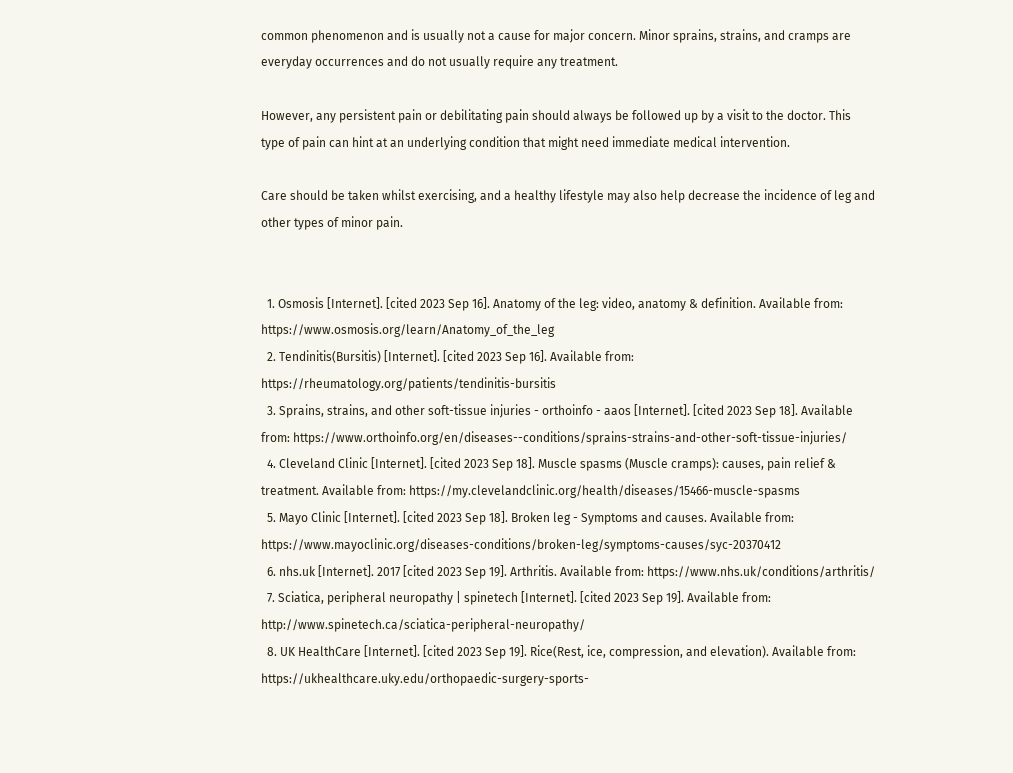common phenomenon and is usually not a cause for major concern. Minor sprains, strains, and cramps are everyday occurrences and do not usually require any treatment.

However, any persistent pain or debilitating pain should always be followed up by a visit to the doctor. This type of pain can hint at an underlying condition that might need immediate medical intervention.

Care should be taken whilst exercising, and a healthy lifestyle may also help decrease the incidence of leg and other types of minor pain.


  1. Osmosis [Internet]. [cited 2023 Sep 16]. Anatomy of the leg: video, anatomy & definition. Available from: https://www.osmosis.org/learn/Anatomy_of_the_leg
  2. Tendinitis(Bursitis) [Internet]. [cited 2023 Sep 16]. Available from: https://rheumatology.org/patients/tendinitis-bursitis
  3. Sprains, strains, and other soft-tissue injuries - orthoinfo - aaos [Internet]. [cited 2023 Sep 18]. Available from: https://www.orthoinfo.org/en/diseases--conditions/sprains-strains-and-other-soft-tissue-injuries/
  4. Cleveland Clinic [Internet]. [cited 2023 Sep 18]. Muscle spasms (Muscle cramps): causes, pain relief & treatment. Available from: https://my.clevelandclinic.org/health/diseases/15466-muscle-spasms
  5. Mayo Clinic [Internet]. [cited 2023 Sep 18]. Broken leg - Symptoms and causes. Available from: https://www.mayoclinic.org/diseases-conditions/broken-leg/symptoms-causes/syc-20370412
  6. nhs.uk [Internet]. 2017 [cited 2023 Sep 19]. Arthritis. Available from: https://www.nhs.uk/conditions/arthritis/
  7. Sciatica, peripheral neuropathy | spinetech [Internet]. [cited 2023 Sep 19]. Available from: http://www.spinetech.ca/sciatica-peripheral-neuropathy/
  8. UK HealthCare [Internet]. [cited 2023 Sep 19]. Rice(Rest, ice, compression, and elevation). Available from: https://ukhealthcare.uky.edu/orthopaedic-surgery-sports-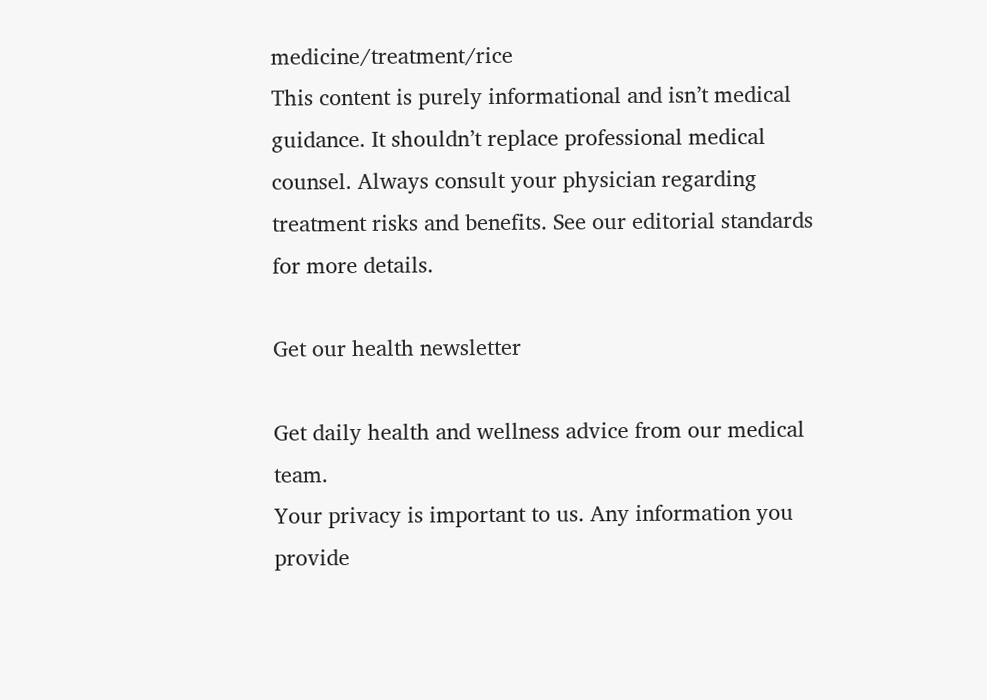medicine/treatment/rice
This content is purely informational and isn’t medical guidance. It shouldn’t replace professional medical counsel. Always consult your physician regarding treatment risks and benefits. See our editorial standards for more details.

Get our health newsletter

Get daily health and wellness advice from our medical team.
Your privacy is important to us. Any information you provide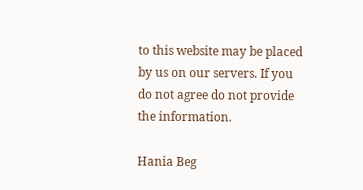to this website may be placed by us on our servers. If you do not agree do not provide the information.

Hania Beg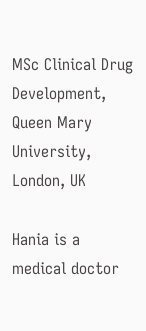MSc Clinical Drug Development, Queen Mary University, London, UK

Hania is a medical doctor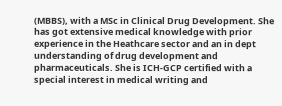(MBBS), with a MSc in Clinical Drug Development. She has got extensive medical knowledge with prior experience in the Heathcare sector and an in dept understanding of drug development and pharmaceuticals. She is ICH-GCP certified with a special interest in medical writing and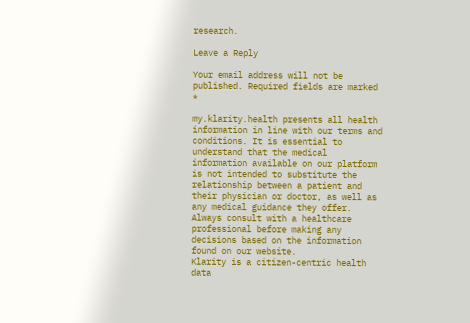research.

Leave a Reply

Your email address will not be published. Required fields are marked *

my.klarity.health presents all health information in line with our terms and conditions. It is essential to understand that the medical information available on our platform is not intended to substitute the relationship between a patient and their physician or doctor, as well as any medical guidance they offer. Always consult with a healthcare professional before making any decisions based on the information found on our website.
Klarity is a citizen-centric health data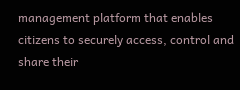management platform that enables citizens to securely access, control and share their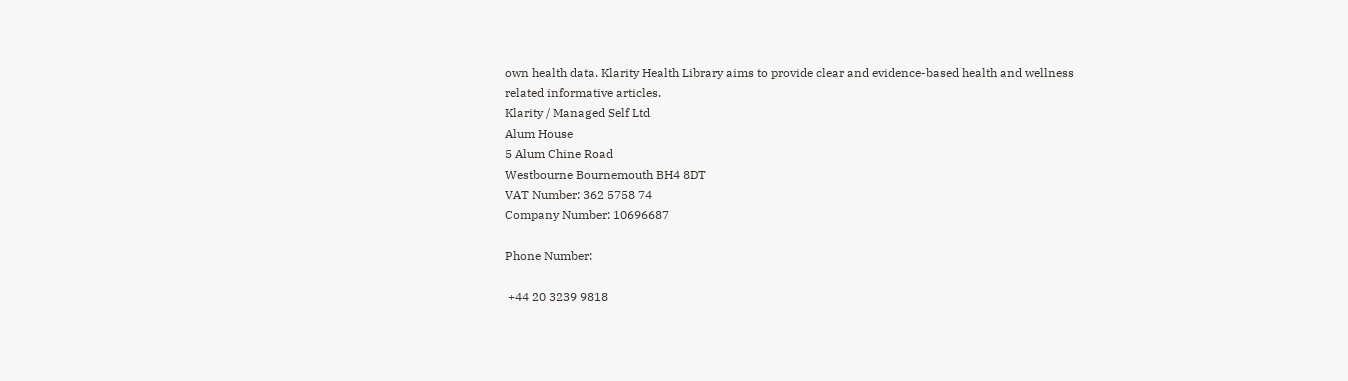own health data. Klarity Health Library aims to provide clear and evidence-based health and wellness related informative articles.
Klarity / Managed Self Ltd
Alum House
5 Alum Chine Road
Westbourne Bournemouth BH4 8DT
VAT Number: 362 5758 74
Company Number: 10696687

Phone Number:

 +44 20 3239 9818